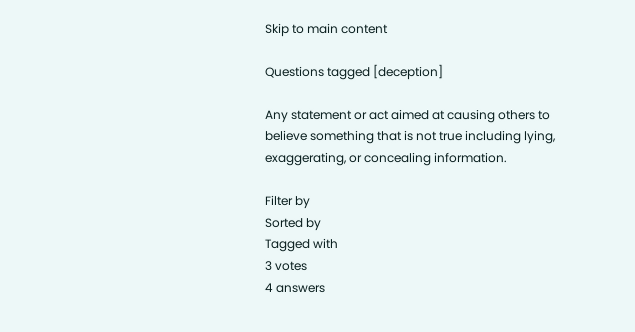Skip to main content

Questions tagged [deception]

Any statement or act aimed at causing others to believe something that is not true including lying, exaggerating, or concealing information.

Filter by
Sorted by
Tagged with
3 votes
4 answers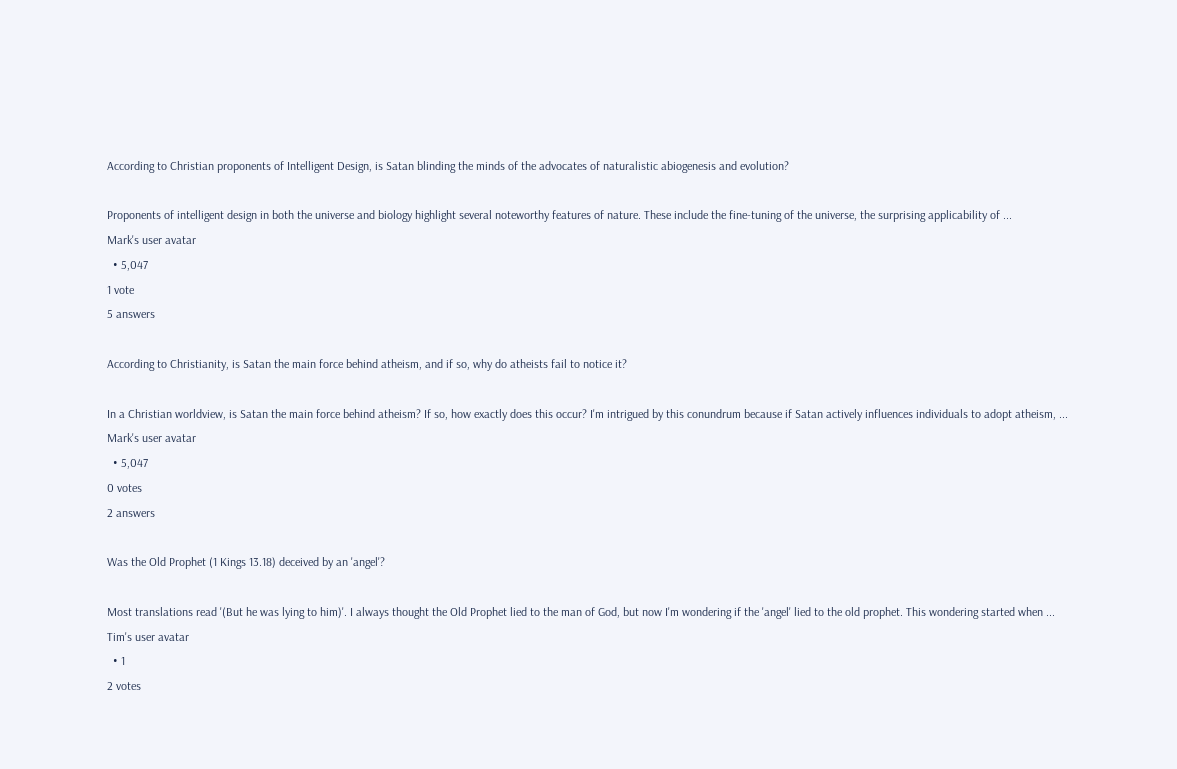According to Christian proponents of Intelligent Design, is Satan blinding the minds of the advocates of naturalistic abiogenesis and evolution?

Proponents of intelligent design in both the universe and biology highlight several noteworthy features of nature. These include the fine-tuning of the universe, the surprising applicability of ...
Mark's user avatar
  • 5,047
1 vote
5 answers

According to Christianity, is Satan the main force behind atheism, and if so, why do atheists fail to notice it?

In a Christian worldview, is Satan the main force behind atheism? If so, how exactly does this occur? I'm intrigued by this conundrum because if Satan actively influences individuals to adopt atheism, ...
Mark's user avatar
  • 5,047
0 votes
2 answers

Was the Old Prophet (1 Kings 13.18) deceived by an 'angel'?

Most translations read '(But he was lying to him)'. I always thought the Old Prophet lied to the man of God, but now I'm wondering if the 'angel' lied to the old prophet. This wondering started when ...
Tim's user avatar
  • 1
2 votes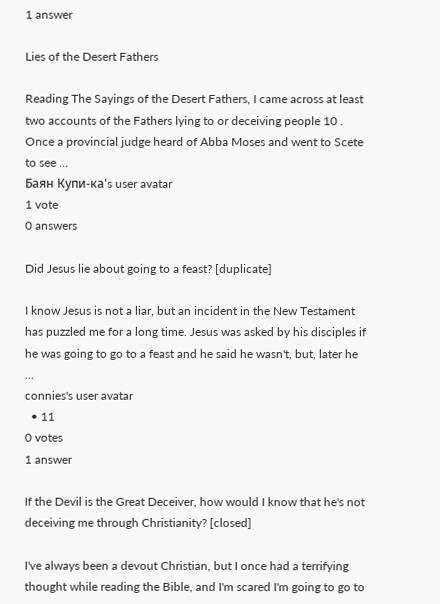1 answer

Lies of the Desert Fathers

Reading The Sayings of the Desert Fathers, I came across at least two accounts of the Fathers lying to or deceiving people 10 . Once a provincial judge heard of Abba Moses and went to Scete to see ...
Баян Купи-ка's user avatar
1 vote
0 answers

Did Jesus lie about going to a feast? [duplicate]

I know Jesus is not a liar, but an incident in the New Testament has puzzled me for a long time. Jesus was asked by his disciples if he was going to go to a feast and he said he wasn't, but, later he ...
connies's user avatar
  • 11
0 votes
1 answer

If the Devil is the Great Deceiver, how would I know that he's not deceiving me through Christianity? [closed]

I've always been a devout Christian, but I once had a terrifying thought while reading the Bible, and I'm scared I'm going to go to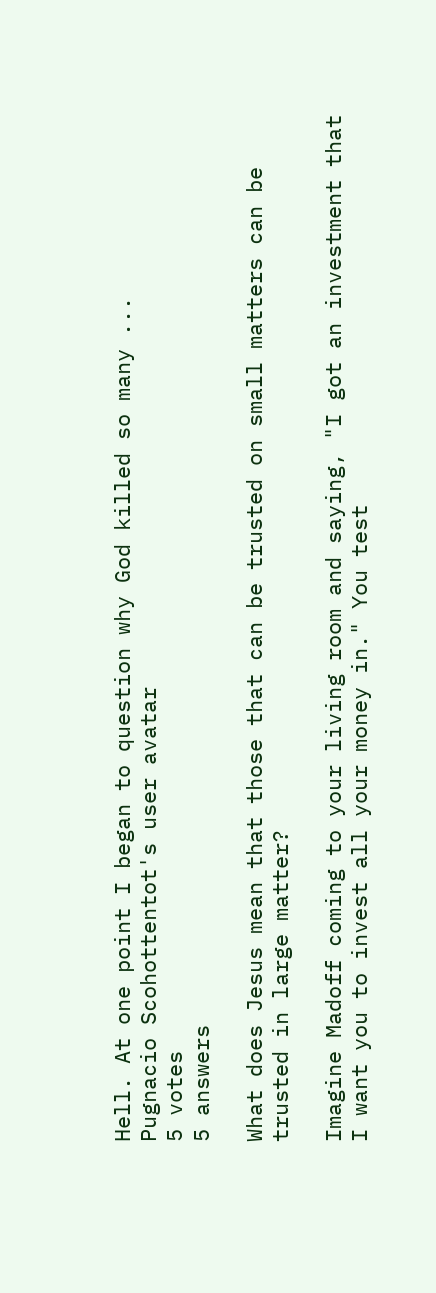Hell. At one point I began to question why God killed so many ...
Pugnacio Scohottentot's user avatar
5 votes
5 answers

What does Jesus mean that those that can be trusted on small matters can be trusted in large matter?

Imagine Madoff coming to your living room and saying, "I got an investment that I want you to invest all your money in." You test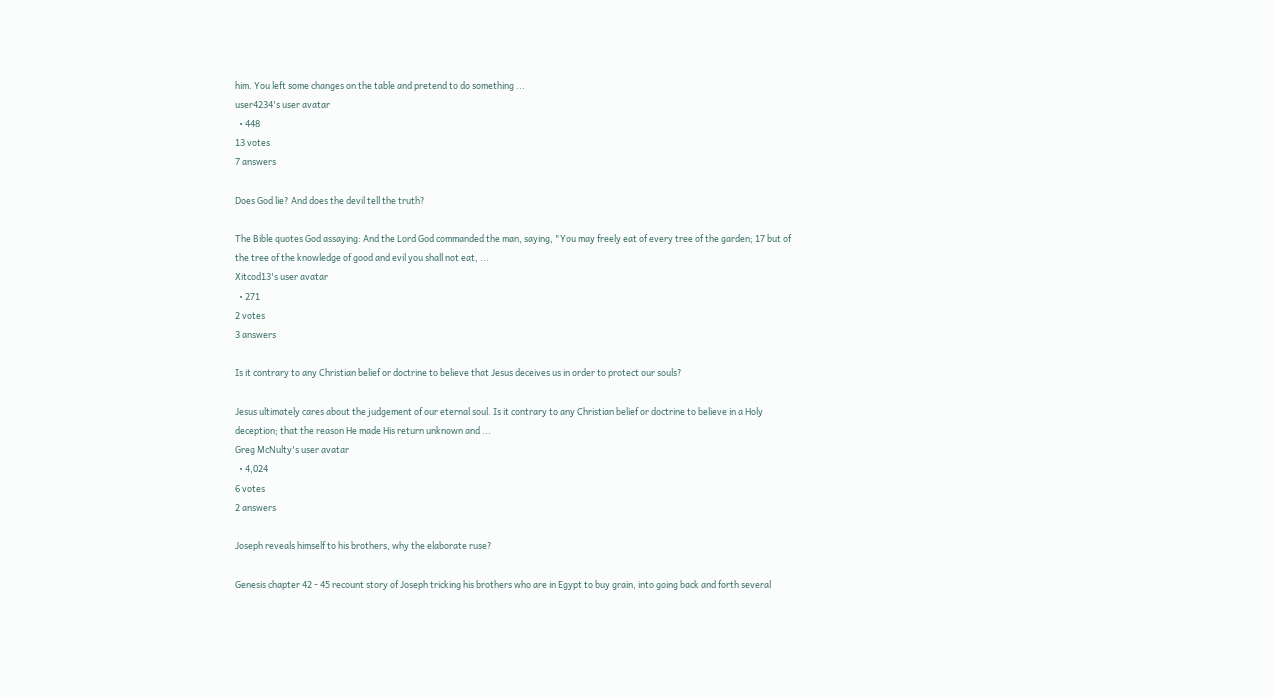him. You left some changes on the table and pretend to do something ...
user4234's user avatar
  • 448
13 votes
7 answers

Does God lie? And does the devil tell the truth?

The Bible quotes God assaying: And the Lord God commanded the man, saying, "You may freely eat of every tree of the garden; 17 but of the tree of the knowledge of good and evil you shall not eat, ...
Xitcod13's user avatar
  • 271
2 votes
3 answers

Is it contrary to any Christian belief or doctrine to believe that Jesus deceives us in order to protect our souls?

Jesus ultimately cares about the judgement of our eternal soul. Is it contrary to any Christian belief or doctrine to believe in a Holy deception; that the reason He made His return unknown and ...
Greg McNulty's user avatar
  • 4,024
6 votes
2 answers

Joseph reveals himself to his brothers, why the elaborate ruse?

Genesis chapter 42 - 45 recount story of Joseph tricking his brothers who are in Egypt to buy grain, into going back and forth several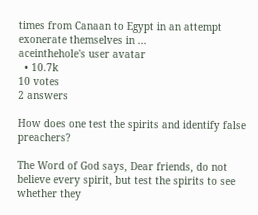times from Canaan to Egypt in an attempt exonerate themselves in ...
aceinthehole's user avatar
  • 10.7k
10 votes
2 answers

How does one test the spirits and identify false preachers?

The Word of God says, Dear friends, do not believe every spirit, but test the spirits to see whether they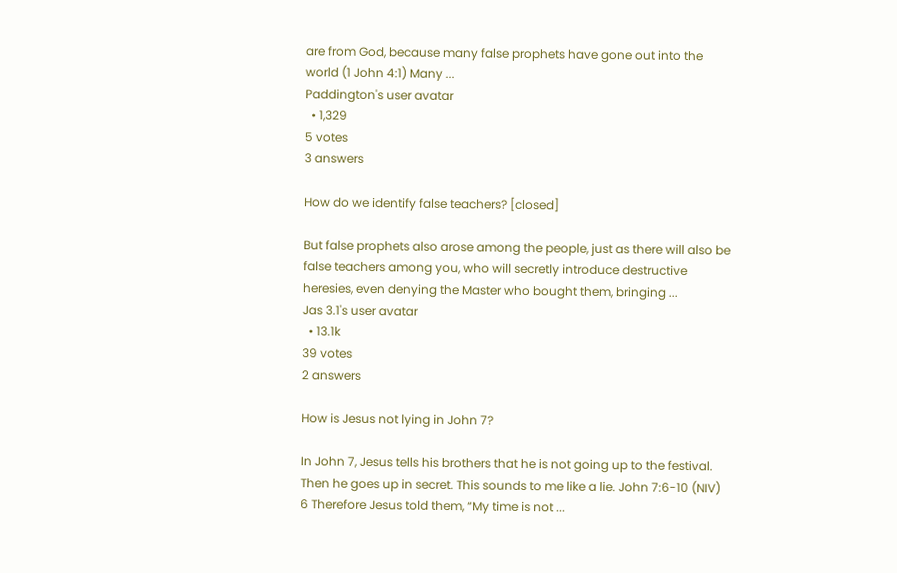are from God, because many false prophets have gone out into the world (1 John 4:1) Many ...
Paddington's user avatar
  • 1,329
5 votes
3 answers

How do we identify false teachers? [closed]

But false prophets also arose among the people, just as there will also be false teachers among you, who will secretly introduce destructive heresies, even denying the Master who bought them, bringing ...
Jas 3.1's user avatar
  • 13.1k
39 votes
2 answers

How is Jesus not lying in John 7?

In John 7, Jesus tells his brothers that he is not going up to the festival. Then he goes up in secret. This sounds to me like a lie. John 7:6-10 (NIV) 6 Therefore Jesus told them, “My time is not ...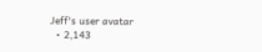Jeff's user avatar
  • 2,143